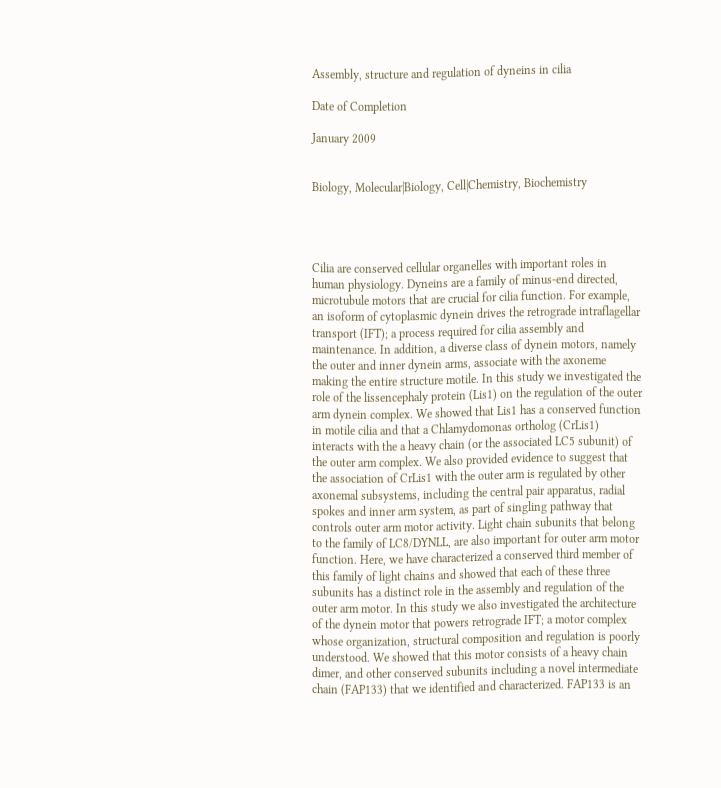Assembly, structure and regulation of dyneins in cilia

Date of Completion

January 2009


Biology, Molecular|Biology, Cell|Chemistry, Biochemistry




Cilia are conserved cellular organelles with important roles in human physiology. Dyneins are a family of minus-end directed, microtubule motors that are crucial for cilia function. For example, an isoform of cytoplasmic dynein drives the retrograde intraflagellar transport (IFT); a process required for cilia assembly and maintenance. In addition, a diverse class of dynein motors, namely the outer and inner dynein arms, associate with the axoneme making the entire structure motile. In this study we investigated the role of the lissencephaly protein (Lis1) on the regulation of the outer arm dynein complex. We showed that Lis1 has a conserved function in motile cilia and that a Chlamydomonas ortholog (CrLis1) interacts with the a heavy chain (or the associated LC5 subunit) of the outer arm complex. We also provided evidence to suggest that the association of CrLis1 with the outer arm is regulated by other axonemal subsystems, including the central pair apparatus, radial spokes and inner arm system, as part of singling pathway that controls outer arm motor activity. Light chain subunits that belong to the family of LC8/DYNLL, are also important for outer arm motor function. Here, we have characterized a conserved third member of this family of light chains and showed that each of these three subunits has a distinct role in the assembly and regulation of the outer arm motor. In this study we also investigated the architecture of the dynein motor that powers retrograde IFT; a motor complex whose organization, structural composition and regulation is poorly understood. We showed that this motor consists of a heavy chain dimer, and other conserved subunits including a novel intermediate chain (FAP133) that we identified and characterized. FAP133 is an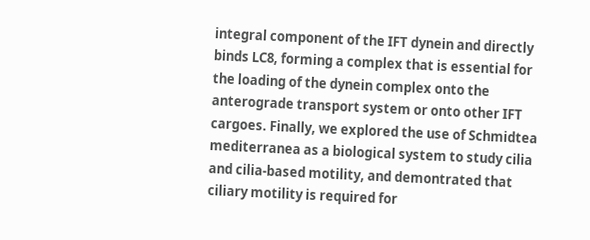integral component of the IFT dynein and directly binds LC8, forming a complex that is essential for the loading of the dynein complex onto the anterograde transport system or onto other IFT cargoes. Finally, we explored the use of Schmidtea mediterranea as a biological system to study cilia and cilia-based motility, and demontrated that ciliary motility is required for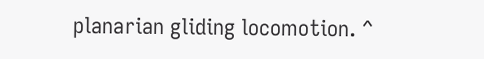planarian gliding locomotion. ^